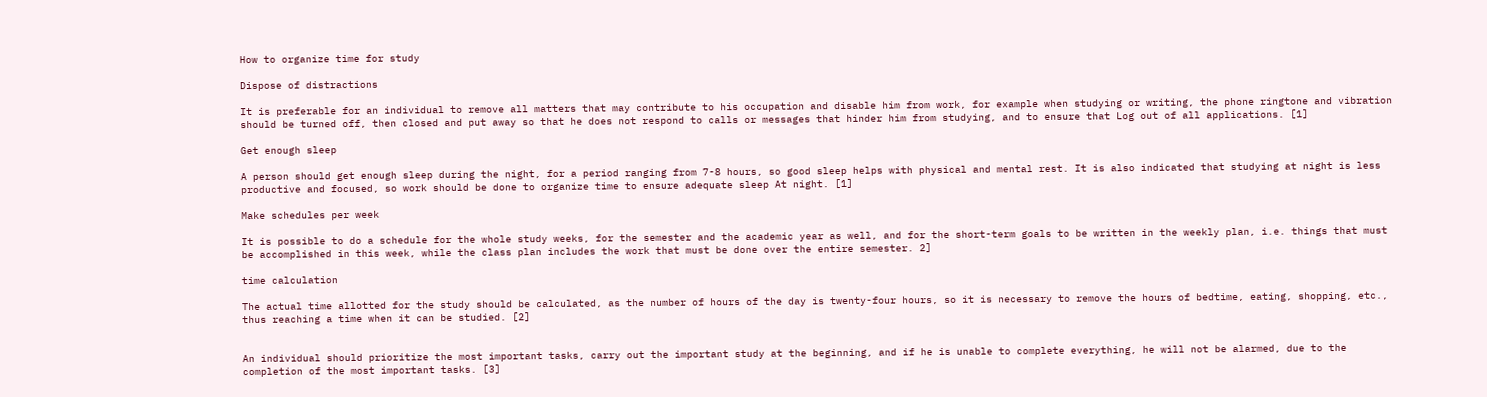How to organize time for study

Dispose of distractions

It is preferable for an individual to remove all matters that may contribute to his occupation and disable him from work, for example when studying or writing, the phone ringtone and vibration should be turned off, then closed and put away so that he does not respond to calls or messages that hinder him from studying, and to ensure that Log out of all applications. [1]

Get enough sleep

A person should get enough sleep during the night, for a period ranging from 7-8 hours, so good sleep helps with physical and mental rest. It is also indicated that studying at night is less productive and focused, so work should be done to organize time to ensure adequate sleep At night. [1]

Make schedules per week

It is possible to do a schedule for the whole study weeks, for the semester and the academic year as well, and for the short-term goals to be written in the weekly plan, i.e. things that must be accomplished in this week, while the class plan includes the work that must be done over the entire semester. 2]

time calculation

The actual time allotted for the study should be calculated, as the number of hours of the day is twenty-four hours, so it is necessary to remove the hours of bedtime, eating, shopping, etc., thus reaching a time when it can be studied. [2]


An individual should prioritize the most important tasks, carry out the important study at the beginning, and if he is unable to complete everything, he will not be alarmed, due to the completion of the most important tasks. [3]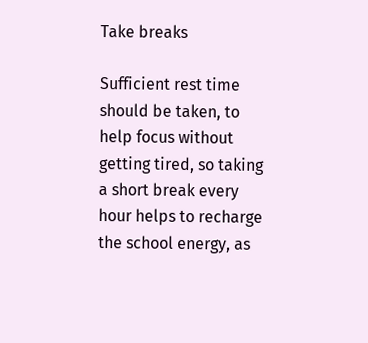Take breaks

Sufficient rest time should be taken, to help focus without getting tired, so taking a short break every hour helps to recharge the school energy, as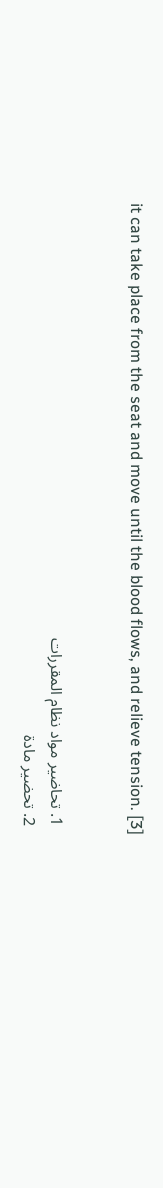it can take place from the seat and move until the blood flows, and relieve tension. [3]


  1. تحاضير مواد نظام المقررات
  2. تحضير مادة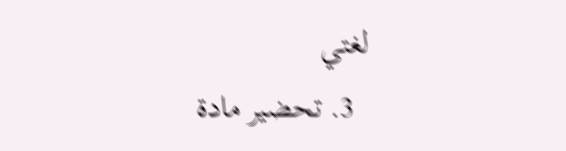لغتي
  3. تحضير مادة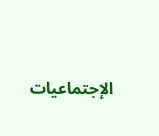الإجتماعيات